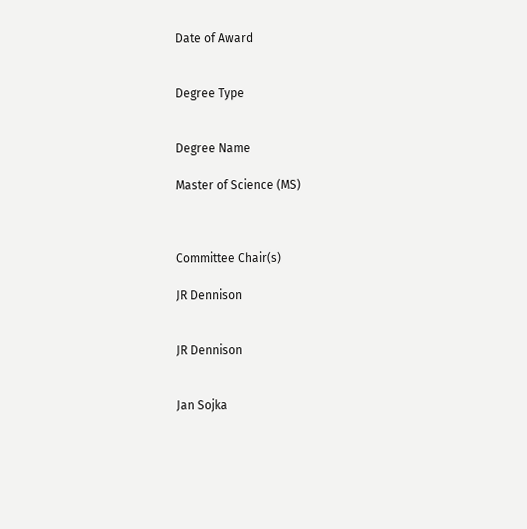Date of Award


Degree Type


Degree Name

Master of Science (MS)



Committee Chair(s)

JR Dennison


JR Dennison


Jan Sojka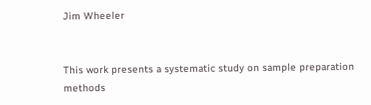Jim Wheeler


This work presents a systematic study on sample preparation methods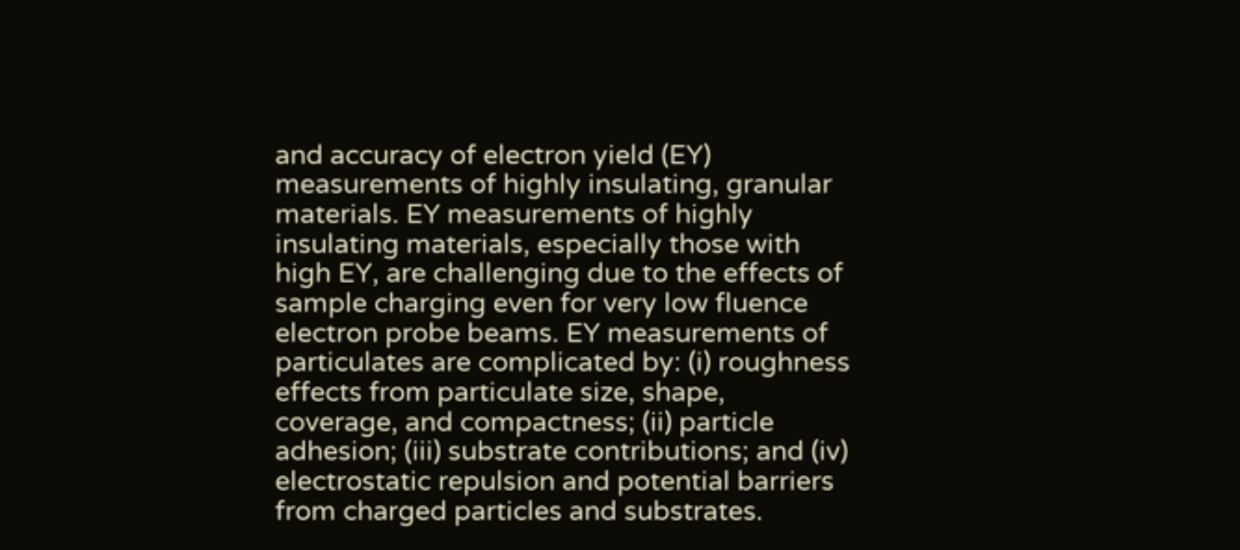and accuracy of electron yield (EY) measurements of highly insulating, granular materials. EY measurements of highly insulating materials, especially those with high EY, are challenging due to the effects of sample charging even for very low fluence electron probe beams. EY measurements of particulates are complicated by: (i) roughness effects from particulate size, shape, coverage, and compactness; (ii) particle adhesion; (iii) substrate contributions; and (iv) electrostatic repulsion and potential barriers from charged particles and substrates.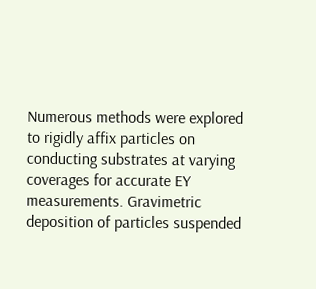Numerous methods were explored to rigidly affix particles on conducting substrates at varying coverages for accurate EY measurements. Gravimetric deposition of particles suspended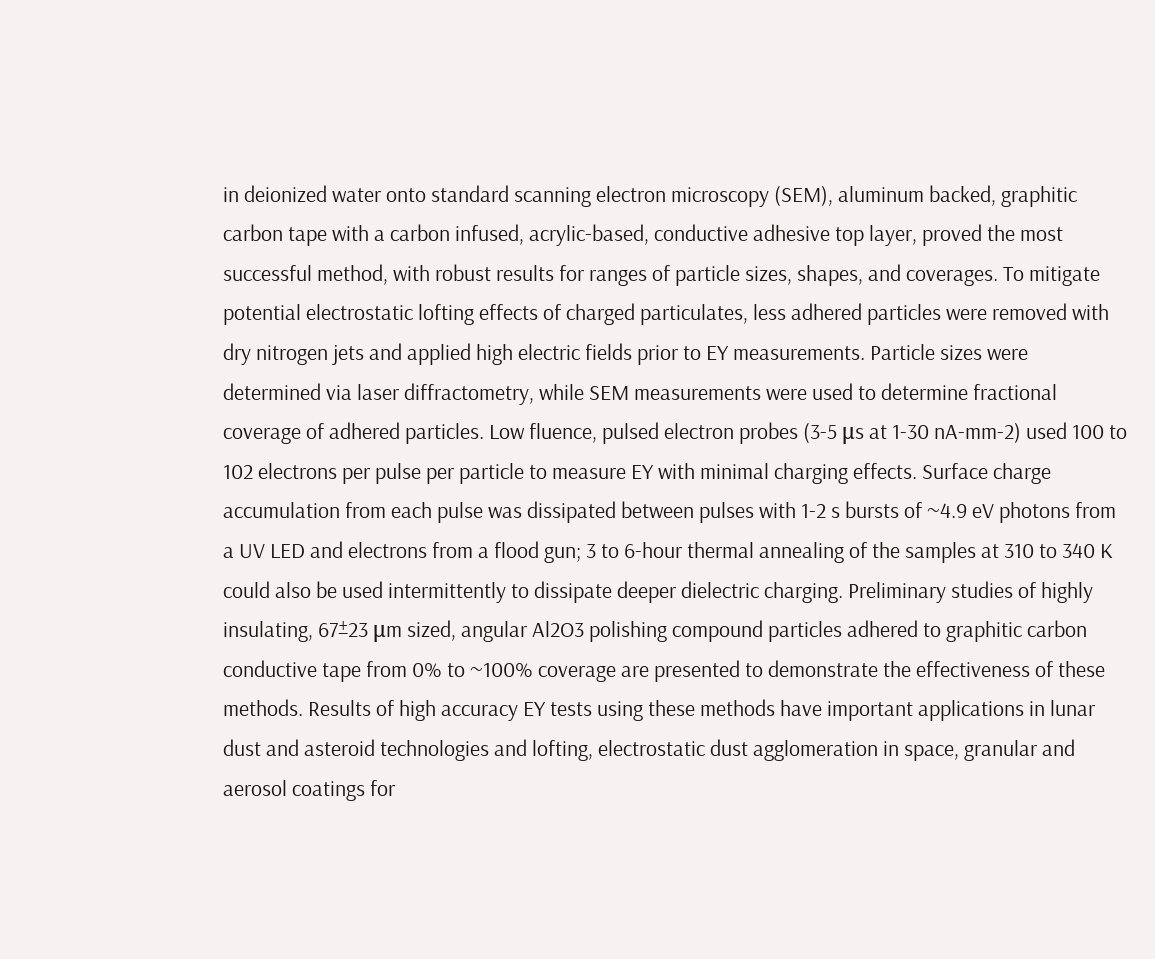in deionized water onto standard scanning electron microscopy (SEM), aluminum backed, graphitic carbon tape with a carbon infused, acrylic-based, conductive adhesive top layer, proved the most successful method, with robust results for ranges of particle sizes, shapes, and coverages. To mitigate potential electrostatic lofting effects of charged particulates, less adhered particles were removed with dry nitrogen jets and applied high electric fields prior to EY measurements. Particle sizes were determined via laser diffractometry, while SEM measurements were used to determine fractional coverage of adhered particles. Low fluence, pulsed electron probes (3-5 μs at 1-30 nA-mm-2) used 100 to 102 electrons per pulse per particle to measure EY with minimal charging effects. Surface charge accumulation from each pulse was dissipated between pulses with 1-2 s bursts of ~4.9 eV photons from a UV LED and electrons from a flood gun; 3 to 6-hour thermal annealing of the samples at 310 to 340 K could also be used intermittently to dissipate deeper dielectric charging. Preliminary studies of highly insulating, 67±23 μm sized, angular Al2O3 polishing compound particles adhered to graphitic carbon conductive tape from 0% to ~100% coverage are presented to demonstrate the effectiveness of these methods. Results of high accuracy EY tests using these methods have important applications in lunar dust and asteroid technologies and lofting, electrostatic dust agglomeration in space, granular and aerosol coatings for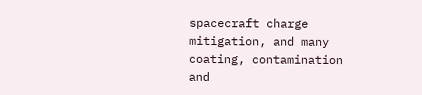spacecraft charge mitigation, and many coating, contamination and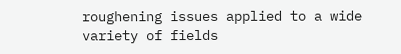roughening issues applied to a wide variety of fields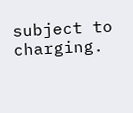subject to charging.